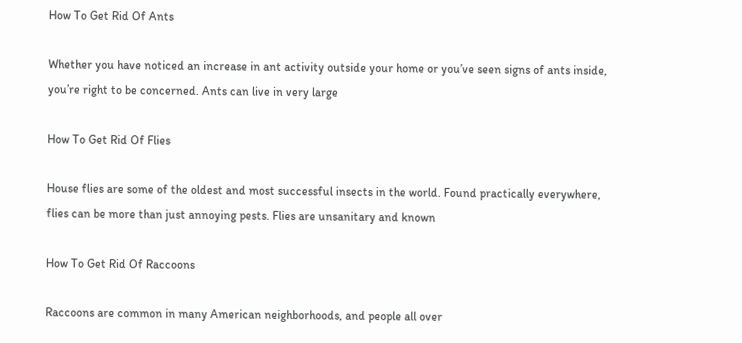How To Get Rid Of Ants

Whether you have noticed an increase in ant activity outside your home or you’ve seen signs of ants inside, you’re right to be concerned. Ants can live in very large

How To Get Rid Of Flies

House flies are some of the oldest and most successful insects in the world. Found practically everywhere, flies can be more than just annoying pests. Flies are unsanitary and known

How To Get Rid Of Raccoons

Raccoons are common in many American neighborhoods, and people all over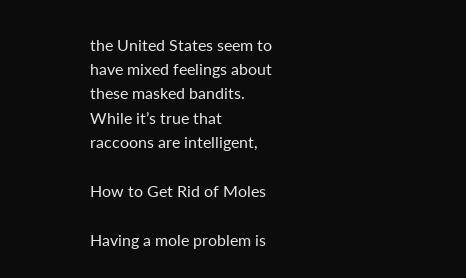the United States seem to have mixed feelings about these masked bandits. While it’s true that raccoons are intelligent,

How to Get Rid of Moles

Having a mole problem is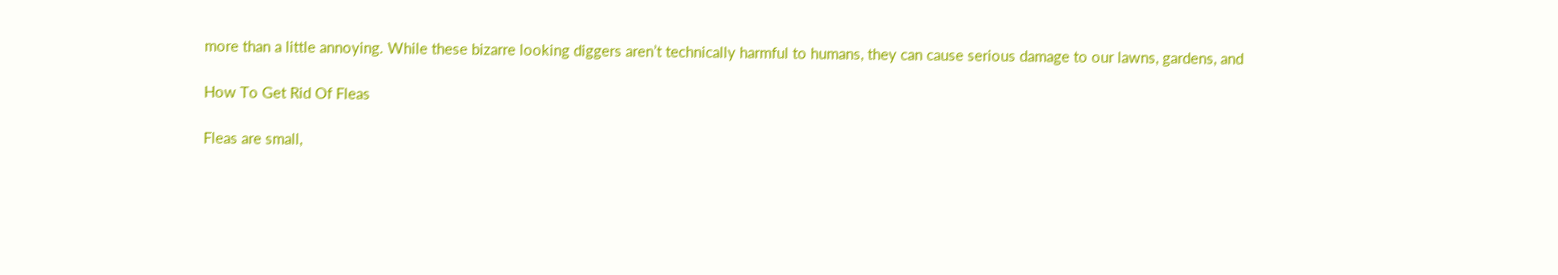more than a little annoying. While these bizarre looking diggers aren’t technically harmful to humans, they can cause serious damage to our lawns, gardens, and

How To Get Rid Of Fleas

Fleas are small,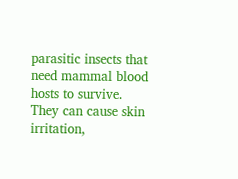parasitic insects that need mammal blood hosts to survive. They can cause skin irritation,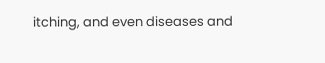itching, and even diseases and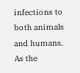infections to both animals and humans. As the